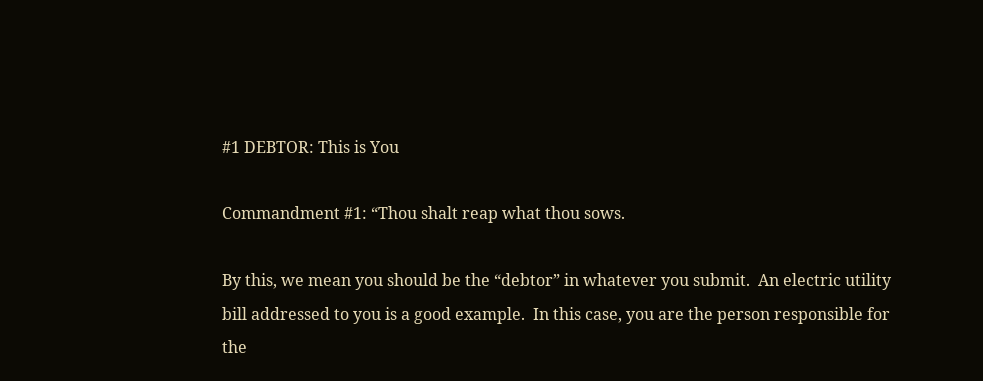#1 DEBTOR: This is You

Commandment #1: “Thou shalt reap what thou sows.

By this, we mean you should be the “debtor” in whatever you submit.  An electric utility bill addressed to you is a good example.  In this case, you are the person responsible for the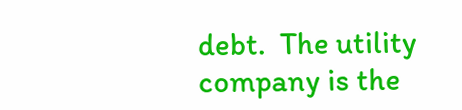debt.  The utility company is the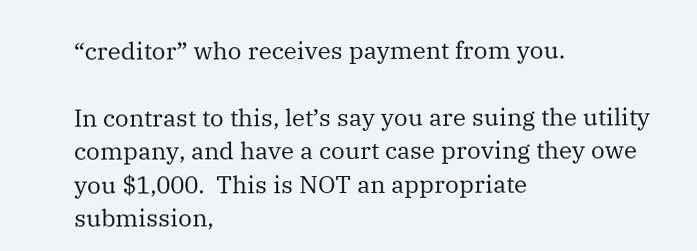“creditor” who receives payment from you.

In contrast to this, let’s say you are suing the utility company, and have a court case proving they owe you $1,000.  This is NOT an appropriate submission,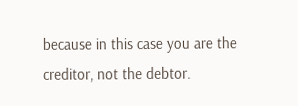because in this case you are the creditor, not the debtor.